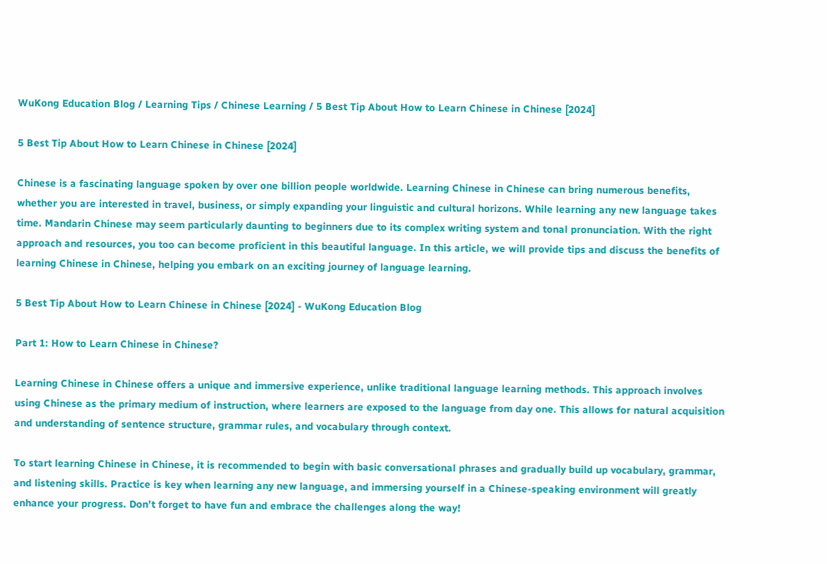WuKong Education Blog / Learning Tips / Chinese Learning / 5 Best Tip About How to Learn Chinese in Chinese [2024]

5 Best Tip About How to Learn Chinese in Chinese [2024]

Chinese is a fascinating language spoken by over one billion people worldwide. Learning Chinese in Chinese can bring numerous benefits, whether you are interested in travel, business, or simply expanding your linguistic and cultural horizons. While learning any new language takes time. Mandarin Chinese may seem particularly daunting to beginners due to its complex writing system and tonal pronunciation. With the right approach and resources, you too can become proficient in this beautiful language. In this article, we will provide tips and discuss the benefits of learning Chinese in Chinese, helping you embark on an exciting journey of language learning.

5 Best Tip About How to Learn Chinese in Chinese [2024] - WuKong Education Blog

Part 1: How to Learn Chinese in Chinese?

Learning Chinese in Chinese offers a unique and immersive experience, unlike traditional language learning methods. This approach involves using Chinese as the primary medium of instruction, where learners are exposed to the language from day one. This allows for natural acquisition and understanding of sentence structure, grammar rules, and vocabulary through context.

To start learning Chinese in Chinese, it is recommended to begin with basic conversational phrases and gradually build up vocabulary, grammar, and listening skills. Practice is key when learning any new language, and immersing yourself in a Chinese-speaking environment will greatly enhance your progress. Don’t forget to have fun and embrace the challenges along the way!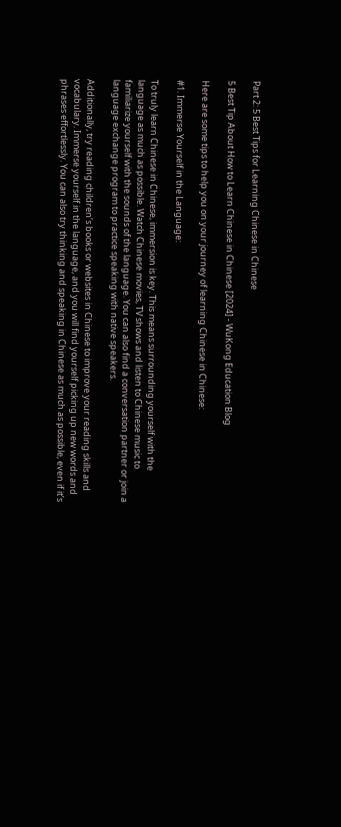Part 2: 5 Best Tips for Learning Chinese in Chinese

5 Best Tip About How to Learn Chinese in Chinese [2024] - WuKong Education Blog

Here are some tips to help you on your journey of learning Chinese in Chinese:

#1. Immerse Yourself in the Language:

To truly learn Chinese in Chinese, immersion is key. This means surrounding yourself with the language as much as possible. Watch Chinese movies, TV shows and listen to Chinese music to familiarize yourself with the sounds of the language. You can also find a conversation partner or join a language exchange program to practice speaking with native speakers.

Additionally, try reading children’s books or websites in Chinese to improve your reading skills and vocabulary. Immerse yourself in the language, and you will find yourself picking up new words and phrases effortlessly. You can also try thinking and speaking in Chinese as much as possible, even if it’s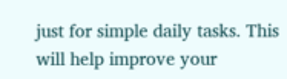just for simple daily tasks. This will help improve your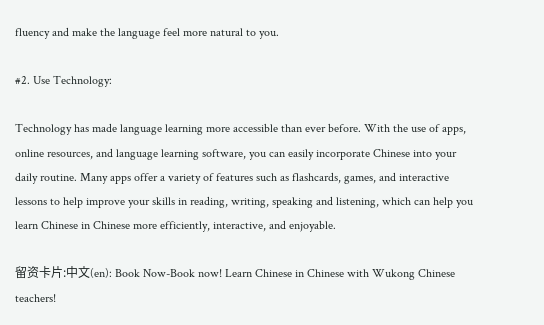fluency and make the language feel more natural to you.

#2. Use Technology:

Technology has made language learning more accessible than ever before. With the use of apps, online resources, and language learning software, you can easily incorporate Chinese into your daily routine. Many apps offer a variety of features such as flashcards, games, and interactive lessons to help improve your skills in reading, writing, speaking and listening, which can help you learn Chinese in Chinese more efficiently, interactive, and enjoyable.

留资卡片:中文(en): Book Now-Book now! Learn Chinese in Chinese with Wukong Chinese teachers!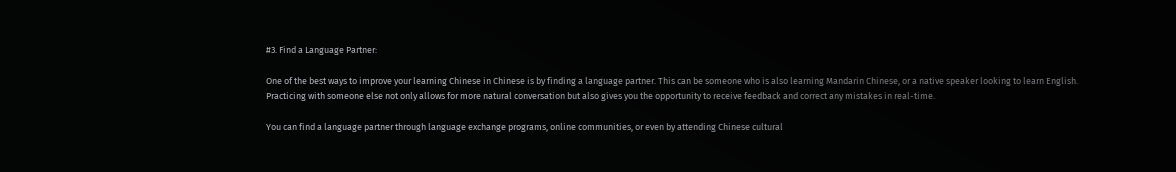#3. Find a Language Partner:

One of the best ways to improve your learning Chinese in Chinese is by finding a language partner. This can be someone who is also learning Mandarin Chinese, or a native speaker looking to learn English. Practicing with someone else not only allows for more natural conversation but also gives you the opportunity to receive feedback and correct any mistakes in real-time.

You can find a language partner through language exchange programs, online communities, or even by attending Chinese cultural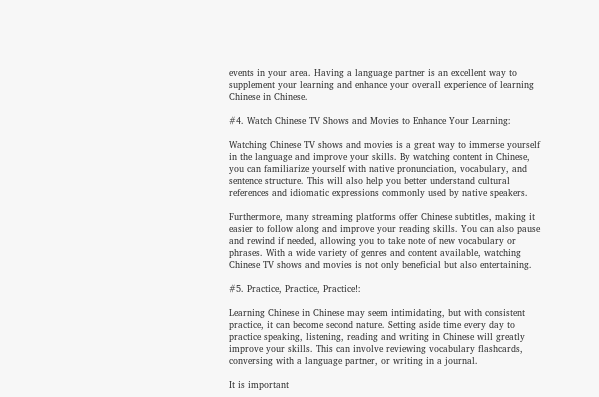events in your area. Having a language partner is an excellent way to supplement your learning and enhance your overall experience of learning Chinese in Chinese.

#4. Watch Chinese TV Shows and Movies to Enhance Your Learning:

Watching Chinese TV shows and movies is a great way to immerse yourself in the language and improve your skills. By watching content in Chinese, you can familiarize yourself with native pronunciation, vocabulary, and sentence structure. This will also help you better understand cultural references and idiomatic expressions commonly used by native speakers.

Furthermore, many streaming platforms offer Chinese subtitles, making it easier to follow along and improve your reading skills. You can also pause and rewind if needed, allowing you to take note of new vocabulary or phrases. With a wide variety of genres and content available, watching Chinese TV shows and movies is not only beneficial but also entertaining.

#5. Practice, Practice, Practice!:

Learning Chinese in Chinese may seem intimidating, but with consistent practice, it can become second nature. Setting aside time every day to practice speaking, listening, reading and writing in Chinese will greatly improve your skills. This can involve reviewing vocabulary flashcards, conversing with a language partner, or writing in a journal.

It is important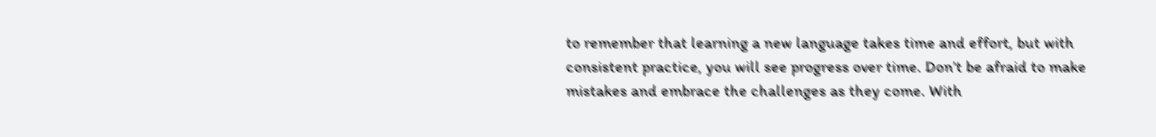to remember that learning a new language takes time and effort, but with consistent practice, you will see progress over time. Don’t be afraid to make mistakes and embrace the challenges as they come. With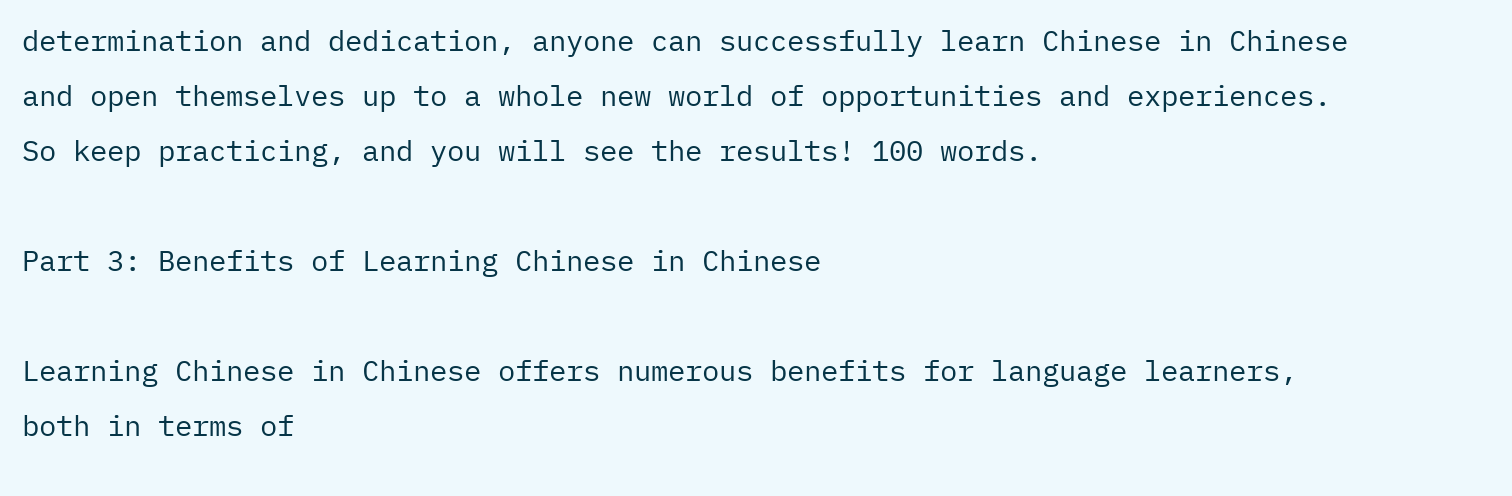determination and dedication, anyone can successfully learn Chinese in Chinese and open themselves up to a whole new world of opportunities and experiences. So keep practicing, and you will see the results! 100 words.

Part 3: Benefits of Learning Chinese in Chinese

Learning Chinese in Chinese offers numerous benefits for language learners, both in terms of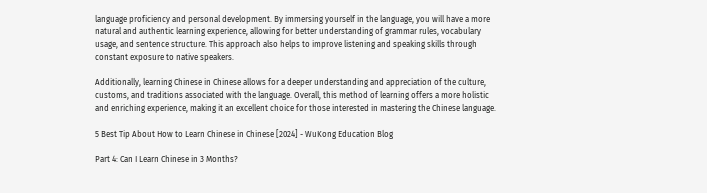language proficiency and personal development. By immersing yourself in the language, you will have a more natural and authentic learning experience, allowing for better understanding of grammar rules, vocabulary usage, and sentence structure. This approach also helps to improve listening and speaking skills through constant exposure to native speakers.

Additionally, learning Chinese in Chinese allows for a deeper understanding and appreciation of the culture, customs, and traditions associated with the language. Overall, this method of learning offers a more holistic and enriching experience, making it an excellent choice for those interested in mastering the Chinese language.

5 Best Tip About How to Learn Chinese in Chinese [2024] - WuKong Education Blog

Part 4: Can I Learn Chinese in 3 Months?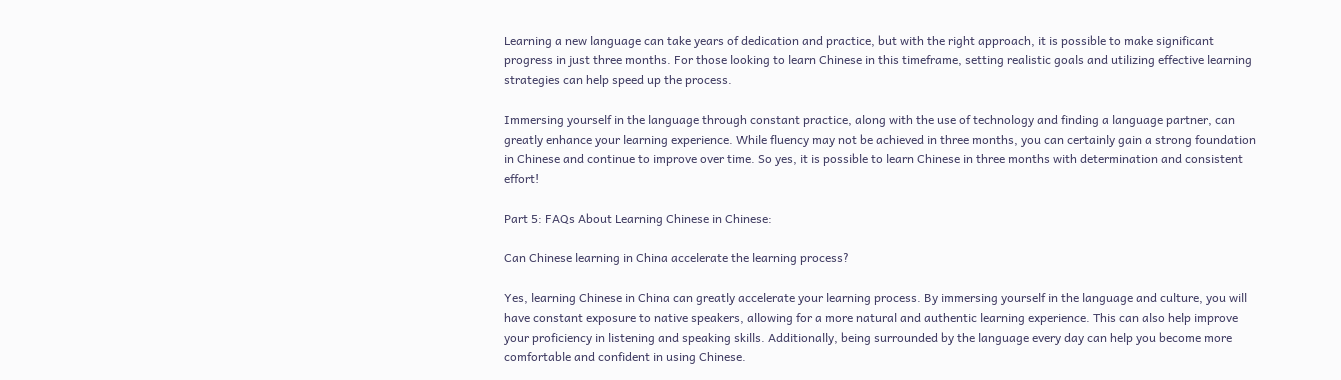Learning a new language can take years of dedication and practice, but with the right approach, it is possible to make significant progress in just three months. For those looking to learn Chinese in this timeframe, setting realistic goals and utilizing effective learning strategies can help speed up the process.

Immersing yourself in the language through constant practice, along with the use of technology and finding a language partner, can greatly enhance your learning experience. While fluency may not be achieved in three months, you can certainly gain a strong foundation in Chinese and continue to improve over time. So yes, it is possible to learn Chinese in three months with determination and consistent effort!

Part 5: FAQs About Learning Chinese in Chinese:

Can Chinese learning in China accelerate the learning process?

Yes, learning Chinese in China can greatly accelerate your learning process. By immersing yourself in the language and culture, you will have constant exposure to native speakers, allowing for a more natural and authentic learning experience. This can also help improve your proficiency in listening and speaking skills. Additionally, being surrounded by the language every day can help you become more comfortable and confident in using Chinese.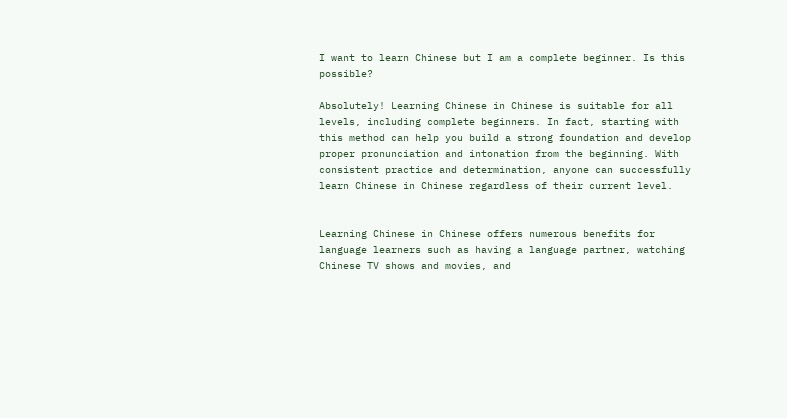I want to learn Chinese but I am a complete beginner. Is this possible?

Absolutely! Learning Chinese in Chinese is suitable for all levels, including complete beginners. In fact, starting with this method can help you build a strong foundation and develop proper pronunciation and intonation from the beginning. With consistent practice and determination, anyone can successfully learn Chinese in Chinese regardless of their current level.


Learning Chinese in Chinese offers numerous benefits for language learners such as having a language partner, watching Chinese TV shows and movies, and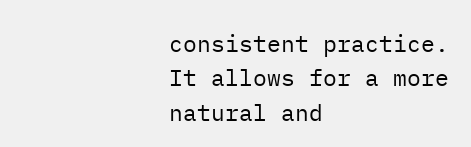consistent practice. It allows for a more natural and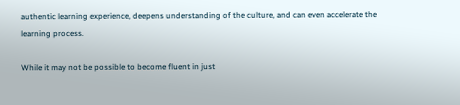authentic learning experience, deepens understanding of the culture, and can even accelerate the learning process.

While it may not be possible to become fluent in just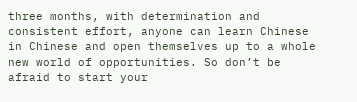three months, with determination and consistent effort, anyone can learn Chinese in Chinese and open themselves up to a whole new world of opportunities. So don’t be afraid to start your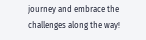journey and embrace the challenges along the way!